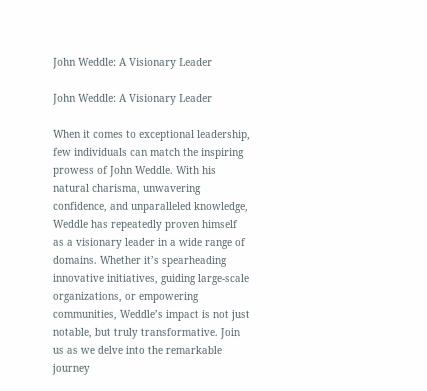John Weddle: A Visionary Leader

John Weddle: A Visionary Leader

When it comes to exceptional leadership, few individuals can match the inspiring prowess of John Weddle. With his natural charisma, unwavering confidence, and unparalleled knowledge, Weddle has repeatedly proven himself as a visionary leader in a wide range of domains. Whether it’s spearheading innovative initiatives, guiding large-scale organizations, or empowering communities, Weddle’s impact is not just notable, but truly transformative. Join us as we delve into the remarkable journey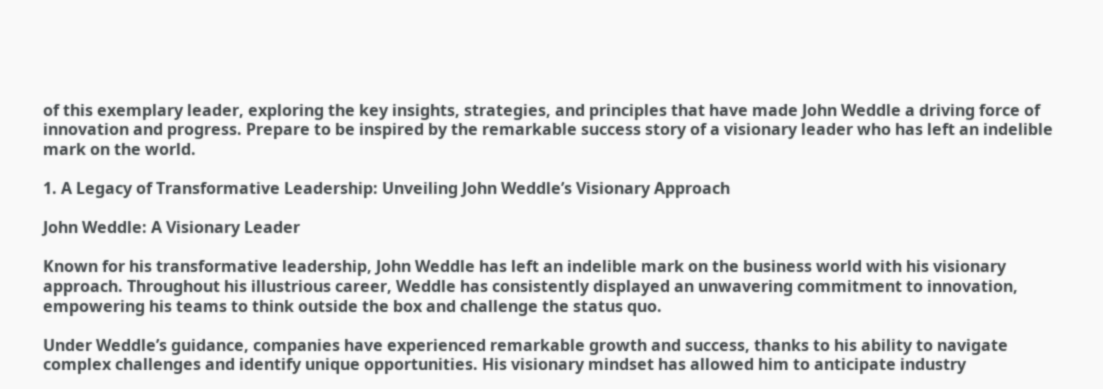of this exemplary leader, exploring the key insights, strategies, and principles that have made John Weddle a driving force of innovation and progress. Prepare to be inspired by the remarkable success story of a visionary leader who has left an indelible mark on the world.

1. A Legacy of Transformative Leadership: Unveiling John Weddle’s Visionary Approach

John Weddle: A Visionary Leader

Known for his transformative leadership, John Weddle has left an indelible mark on the business world with his visionary approach. Throughout his illustrious career, Weddle has consistently displayed an unwavering commitment to innovation, empowering his teams to think outside the box and challenge the status quo.

Under Weddle’s guidance, companies have experienced remarkable growth and success, thanks to his ability to navigate complex challenges and identify unique opportunities. His visionary mindset has allowed him to anticipate industry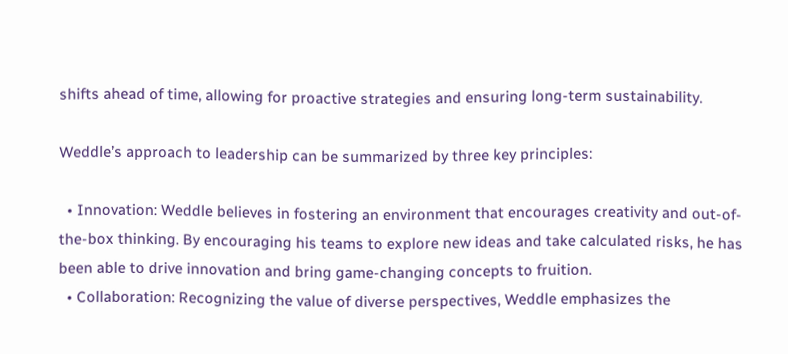shifts ahead of time, allowing for proactive strategies and ensuring long-term sustainability.

Weddle’s approach to leadership can be summarized by three key principles:

  • Innovation: Weddle believes in fostering an environment that encourages creativity and out-of-the-box thinking. By encouraging his teams to explore new ideas and take calculated risks, he has been able to drive innovation and bring game-changing concepts to fruition.
  • Collaboration: Recognizing the value of diverse perspectives, Weddle emphasizes the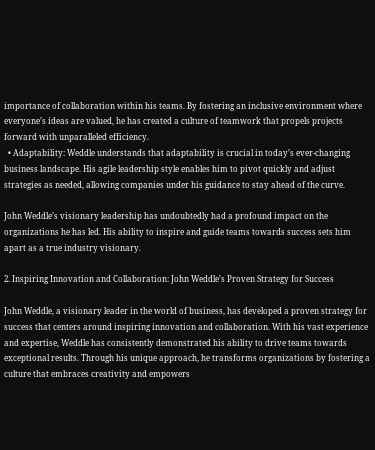importance of collaboration within his teams. By fostering an inclusive environment where everyone’s ideas are valued, he has created a culture of teamwork that propels projects forward with unparalleled efficiency.
  • Adaptability: Weddle understands that adaptability is crucial in today’s ever-changing business landscape. His agile leadership style enables him to pivot quickly and adjust strategies as needed, allowing companies under his guidance to stay ahead of the curve.

John Weddle’s visionary leadership has undoubtedly had a profound impact on the organizations he has led. His ability to inspire and guide teams towards success sets him apart as a true industry visionary.

2. Inspiring Innovation and Collaboration: John Weddle’s Proven Strategy for Success

John Weddle, a visionary leader in the world of business, has developed a proven strategy for success that centers around inspiring innovation and collaboration. With his vast experience and expertise, Weddle has consistently demonstrated his ability to drive teams towards exceptional results. Through his unique approach, he transforms organizations by fostering a culture that embraces creativity and empowers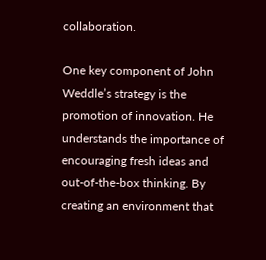collaboration.

One key component of John Weddle’s strategy is the promotion of innovation. He understands the importance of encouraging fresh ideas and out-of-the-box thinking. By creating an environment that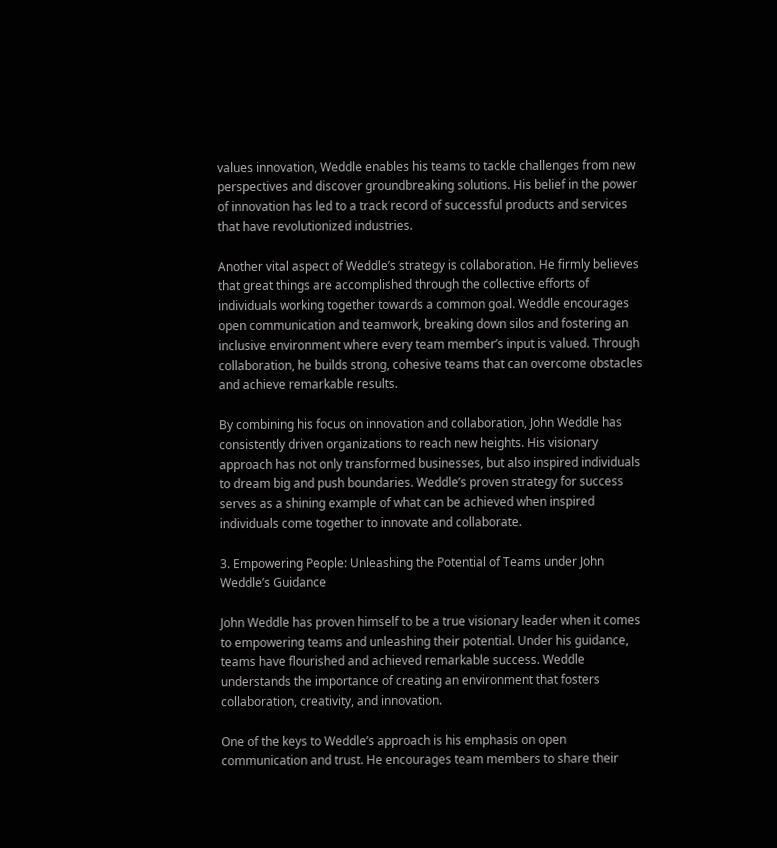values innovation, Weddle enables his teams to tackle challenges from new perspectives and discover groundbreaking solutions. His belief in the power of innovation has led to a track record of successful products and services that have revolutionized industries.

Another vital aspect of Weddle’s strategy is collaboration. He firmly believes that great things are accomplished through the collective efforts of individuals working together towards a common goal. Weddle encourages open communication and teamwork, breaking down silos and fostering an inclusive environment where every team member’s input is valued. Through collaboration, he builds strong, cohesive teams that can overcome obstacles and achieve remarkable results.

By combining his focus on innovation and collaboration, John Weddle has consistently driven organizations to reach new heights. His visionary approach has not only transformed businesses, but also inspired individuals to dream big and push boundaries. Weddle’s proven strategy for success serves as a shining example of what can be achieved when inspired individuals come together to innovate and collaborate.

3. Empowering People: Unleashing the Potential of Teams under John Weddle’s Guidance

John Weddle has proven himself to be a true visionary leader when it comes to empowering teams and unleashing their potential. Under his guidance, teams have flourished and achieved remarkable success. Weddle understands the importance of creating an environment that fosters collaboration, creativity, and innovation.

One of the keys to Weddle’s approach is his emphasis on open communication and trust. He encourages team members to share their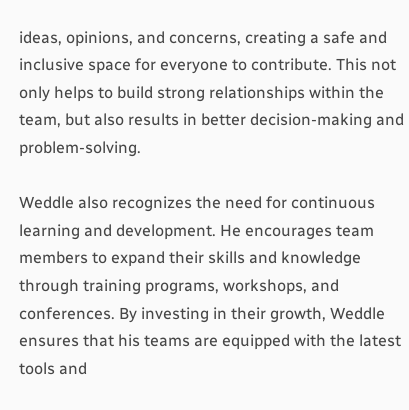ideas, opinions, and concerns, creating a safe and inclusive space for everyone to contribute. This not only helps to build strong relationships within the team, but also results in better decision-making and problem-solving.

Weddle also recognizes the need for continuous learning and development. He encourages team members to expand their skills and knowledge through training programs, workshops, and conferences. By investing in their growth, Weddle ensures that his teams are equipped with the latest tools and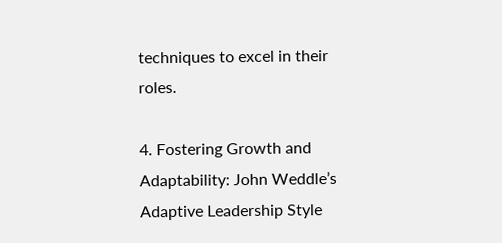techniques to excel in their roles.

4. Fostering Growth and Adaptability: John Weddle’s Adaptive Leadership Style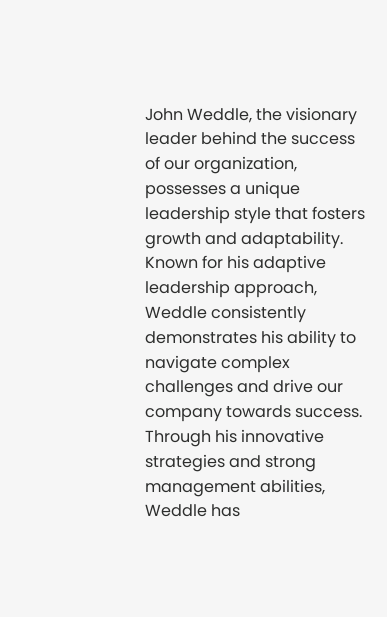John Weddle, the visionary leader behind the success of our organization, possesses a unique leadership style that fosters growth and adaptability. Known for his adaptive leadership approach, Weddle consistently demonstrates his ability to navigate complex challenges and drive our company towards success. Through his innovative strategies and strong management abilities, Weddle has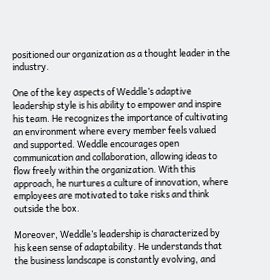positioned our organization as a thought leader in the industry.

One of the key aspects of Weddle’s adaptive leadership style is his ability to empower and inspire his team. He recognizes the importance of cultivating an environment where every member feels valued and supported. Weddle encourages open communication and collaboration, allowing ideas to flow freely within the organization. With this approach, he nurtures a culture of innovation, where employees are motivated to take risks and think outside the box.

Moreover, Weddle’s leadership is characterized by his keen sense of adaptability. He understands that the business landscape is constantly evolving, and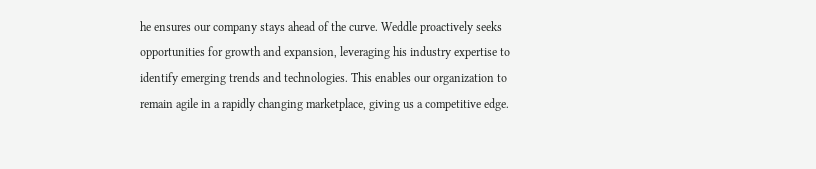he ensures our company stays ahead of the curve. Weddle proactively seeks opportunities for growth and expansion, leveraging his industry expertise to identify emerging trends and technologies. This enables our organization to remain agile in a rapidly changing marketplace, giving us a competitive edge.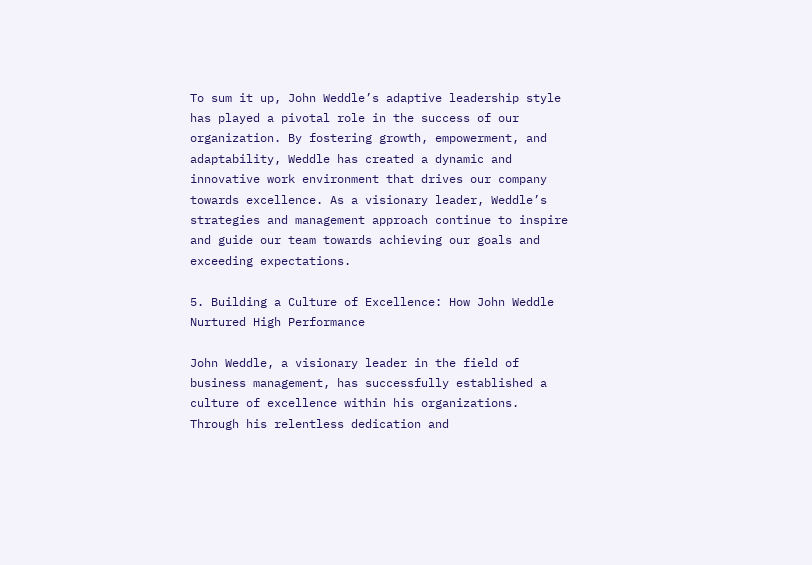To sum it up, John Weddle’s adaptive leadership style has played a pivotal role in the success of our organization. By fostering growth, empowerment, and adaptability, Weddle has created a dynamic and innovative work environment that drives our company towards excellence. As a visionary leader, Weddle’s strategies and management approach continue to inspire and guide our team towards achieving our goals and exceeding expectations.

5. Building a Culture of Excellence: How John Weddle Nurtured High Performance

John Weddle, a visionary leader in the field of business management, has successfully established a culture of excellence within his organizations. Through his relentless dedication and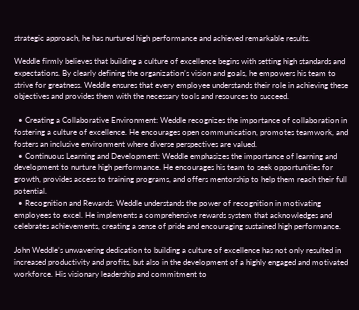strategic approach, he has nurtured high performance and achieved remarkable results.

Weddle firmly believes that building a culture of excellence begins with setting high standards and expectations. By clearly defining the organization’s vision and goals, he empowers his team to strive for greatness. Weddle ensures that every employee understands their role in achieving these objectives and provides them with the necessary tools and resources to succeed.

  • Creating a Collaborative Environment: Weddle recognizes the importance of collaboration in fostering a culture of excellence. He encourages open communication, promotes teamwork, and fosters an inclusive environment where diverse perspectives are valued.
  • Continuous Learning and Development: Weddle emphasizes the importance of learning and development to nurture high performance. He encourages his team to seek opportunities for growth, provides access to training programs, and offers mentorship to help them reach their full potential.
  • Recognition and Rewards: Weddle understands the power of recognition in motivating employees to excel. He implements a comprehensive rewards system that acknowledges and celebrates achievements, creating a sense of pride and encouraging sustained high performance.

John Weddle’s unwavering dedication to building a culture of excellence has not only resulted in increased productivity and profits, but also in the development of a highly engaged and motivated workforce. His visionary leadership and commitment to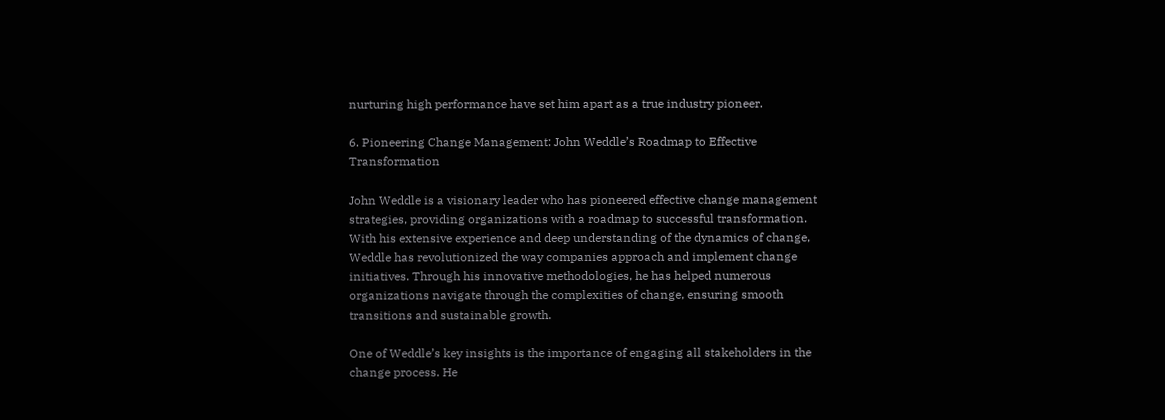nurturing high performance have set him apart as a true industry pioneer.

6. Pioneering Change Management: John Weddle’s Roadmap to Effective Transformation

John Weddle is a visionary leader who has pioneered effective change management strategies, providing organizations with a roadmap to successful transformation. With his extensive experience and deep understanding of the dynamics of change, Weddle has revolutionized the way companies approach and implement change initiatives. Through his innovative methodologies, he has helped numerous organizations navigate through the complexities of change, ensuring smooth transitions and sustainable growth.

One of Weddle’s key insights is the importance of engaging all stakeholders in the change process. He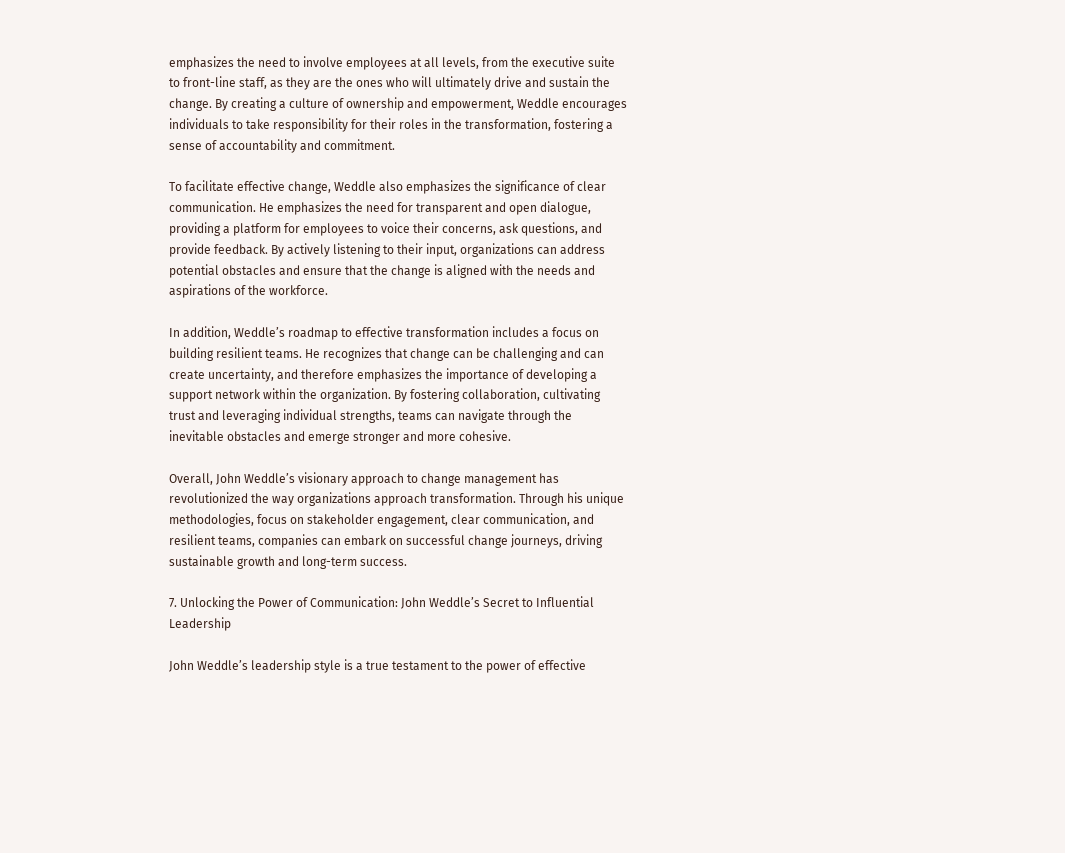emphasizes the need to involve employees at all levels, from the executive suite to front-line staff, as they are the ones who will ultimately drive and sustain the change. By creating a culture of ownership and empowerment, Weddle encourages individuals to take responsibility for their roles in the transformation, fostering a sense of accountability and commitment.

To facilitate effective change, Weddle also emphasizes the significance of clear communication. He emphasizes the need for transparent and open dialogue, providing a platform for employees to voice their concerns, ask questions, and provide feedback. By actively listening to their input, organizations can address potential obstacles and ensure that the change is aligned with the needs and aspirations of the workforce.

In addition, Weddle’s roadmap to effective transformation includes a focus on building resilient teams. He recognizes that change can be challenging and can create uncertainty, and therefore emphasizes the importance of developing a support network within the organization. By fostering collaboration, cultivating trust and leveraging individual strengths, teams can navigate through the inevitable obstacles and emerge stronger and more cohesive.

Overall, John Weddle’s visionary approach to change management has revolutionized the way organizations approach transformation. Through his unique methodologies, focus on stakeholder engagement, clear communication, and resilient teams, companies can embark on successful change journeys, driving sustainable growth and long-term success.

7. Unlocking the Power of Communication: John Weddle’s Secret to Influential Leadership

John Weddle’s leadership style is a true testament to the power of effective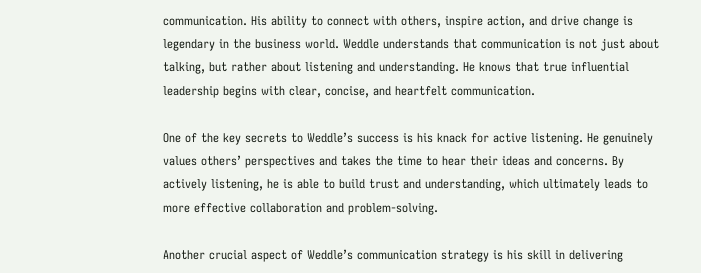communication. His ability to connect with others, inspire action, and drive change is legendary in the business world. Weddle understands that communication is not just about talking, but rather about listening and understanding. He knows that true influential leadership begins with clear, concise, and heartfelt communication.

One of the key secrets to Weddle’s success is his knack for active listening. He genuinely values others’ perspectives and takes the time to hear their ideas and concerns. By actively listening, he is able to build trust and understanding, which ultimately leads to more effective collaboration and problem-solving.

Another crucial aspect of Weddle’s communication strategy is his skill in delivering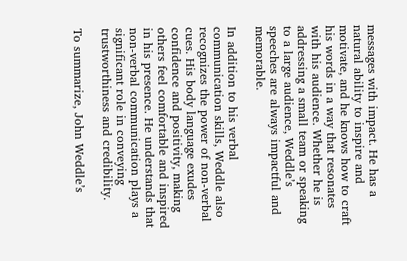messages with impact. He has a natural ability to inspire and motivate, and he knows how to craft his words in a way that resonates with his audience. Whether he is addressing a small team or speaking to a large audience, Weddle’s speeches are always impactful and memorable.

In addition to his verbal communication skills, Weddle also recognizes the power of non-verbal cues. His body language exudes confidence and positivity, making others feel comfortable and inspired in his presence. He understands that non-verbal communication plays a significant role in conveying trustworthiness and credibility.

To summarize, John Weddle’s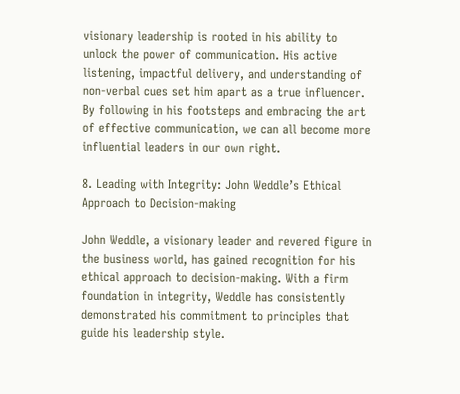visionary leadership is rooted in his ability to unlock the power of communication. His active listening, impactful delivery, and understanding of non-verbal cues set him apart as a true influencer. By following in his footsteps and embracing the art of effective communication, we can all become more influential leaders in our own right.

8. Leading with Integrity: John Weddle’s Ethical Approach to Decision-making

John Weddle, a visionary leader and revered figure in the business world, has gained recognition for his ethical approach to decision-making. With a firm foundation in integrity, Weddle has consistently demonstrated his commitment to principles that guide his leadership style.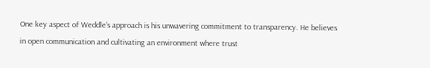One key aspect of Weddle’s approach is his unwavering commitment to transparency. He believes in open communication and cultivating an environment where trust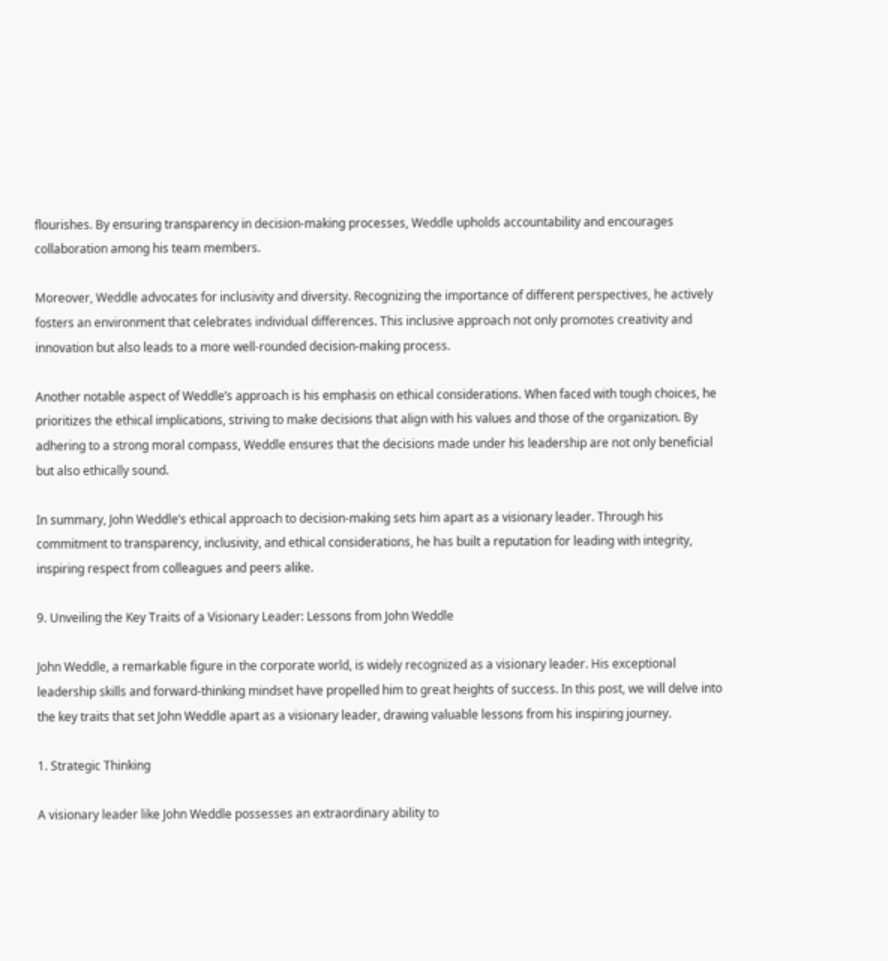flourishes. By ensuring transparency in decision-making processes, Weddle upholds accountability and encourages collaboration among his team members.

Moreover, Weddle advocates for inclusivity and diversity. Recognizing the importance of different perspectives, he actively fosters an environment that celebrates individual differences. This inclusive approach not only promotes creativity and innovation but also leads to a more well-rounded decision-making process.

Another notable aspect of Weddle’s approach is his emphasis on ethical considerations. When faced with tough choices, he prioritizes the ethical implications, striving to make decisions that align with his values and those of the organization. By adhering to a strong moral compass, Weddle ensures that the decisions made under his leadership are not only beneficial but also ethically sound.

In summary, John Weddle’s ethical approach to decision-making sets him apart as a visionary leader. Through his commitment to transparency, inclusivity, and ethical considerations, he has built a reputation for leading with integrity, inspiring respect from colleagues and peers alike.

9. Unveiling the Key Traits of a Visionary Leader: Lessons from John Weddle

John Weddle, a remarkable figure in the corporate world, is widely recognized as a visionary leader. His exceptional leadership skills and forward-thinking mindset have propelled him to great heights of success. In this post, we will delve into the key traits that set John Weddle apart as a visionary leader, drawing valuable lessons from his inspiring journey.

1. Strategic Thinking

A visionary leader like John Weddle possesses an extraordinary ability to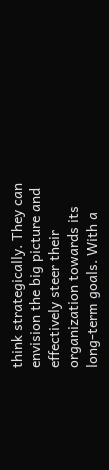think strategically. They can envision the big picture and effectively steer their organization towards its long-term goals. With a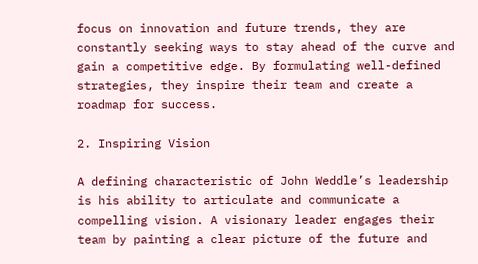focus on innovation and future trends, they are constantly seeking ways to stay ahead of the curve and gain a competitive edge. By formulating well-defined strategies, they inspire their team and create a roadmap for success.

2. Inspiring Vision

A defining characteristic of John Weddle’s leadership is his ability to articulate and communicate a compelling vision. A visionary leader engages their team by painting a clear picture of the future and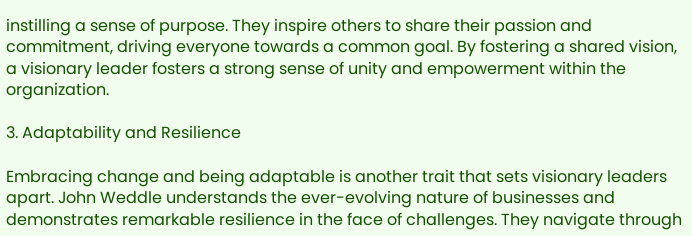instilling a sense of purpose. They inspire others to share their passion and commitment, driving everyone towards a common goal. By fostering a shared vision, a visionary leader fosters a strong sense of unity and empowerment within the organization.

3. Adaptability and Resilience

Embracing change and being adaptable is another trait that sets visionary leaders apart. John Weddle understands the ever-evolving nature of businesses and demonstrates remarkable resilience in the face of challenges. They navigate through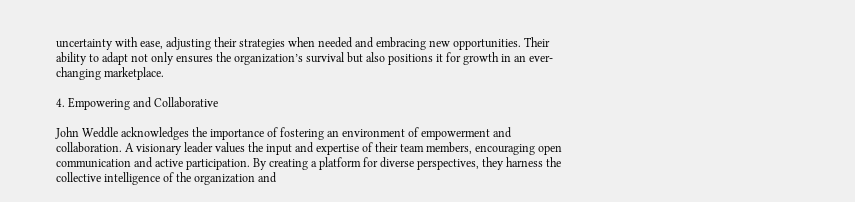uncertainty with ease, adjusting their strategies when needed and embracing new opportunities. Their ability to adapt not only ensures the organization’s survival but also positions it for growth in an ever-changing marketplace.

4. Empowering and Collaborative

John Weddle acknowledges the importance of fostering an environment of empowerment and collaboration. A visionary leader values the input and expertise of their team members, encouraging open communication and active participation. By creating a platform for diverse perspectives, they harness the collective intelligence of the organization and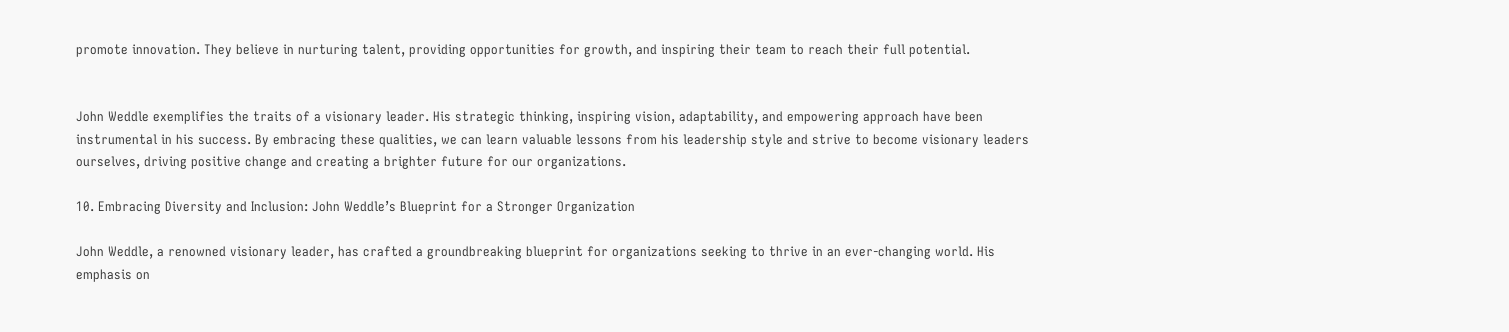promote innovation. They believe in nurturing talent, providing opportunities for growth, and inspiring their team to reach their full potential.


John Weddle exemplifies the traits of a visionary leader. His strategic thinking, inspiring vision, adaptability, and empowering approach have been instrumental in his success. By embracing these qualities, we can learn valuable lessons from his leadership style and strive to become visionary leaders ourselves, driving positive change and creating a brighter future for our organizations.

10. Embracing Diversity and Inclusion: John Weddle’s Blueprint for a Stronger Organization

John Weddle, a renowned visionary leader, has crafted a groundbreaking blueprint for organizations seeking to thrive in an ever-changing world. His emphasis on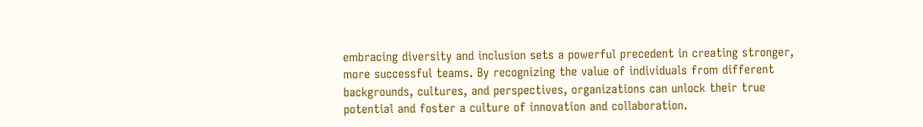embracing diversity and inclusion sets a powerful precedent in creating stronger, more successful teams. By recognizing the value of individuals from different backgrounds, cultures, and perspectives, organizations can unlock their true potential and foster a culture of innovation and collaboration.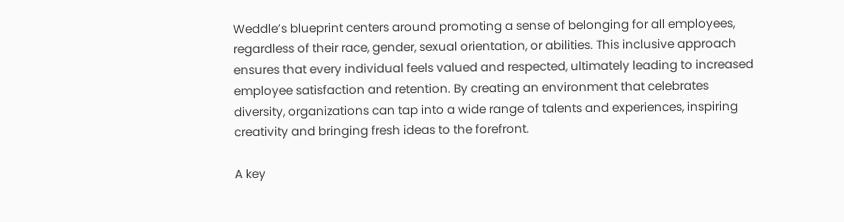Weddle’s blueprint centers around promoting a sense of belonging for all employees, regardless of their race, gender, sexual orientation, or abilities. This inclusive approach ensures that every individual feels valued and respected, ultimately leading to increased employee satisfaction and retention. By creating an environment that celebrates diversity, organizations can tap into a wide range of talents and experiences, inspiring creativity and bringing fresh ideas to the forefront.

A key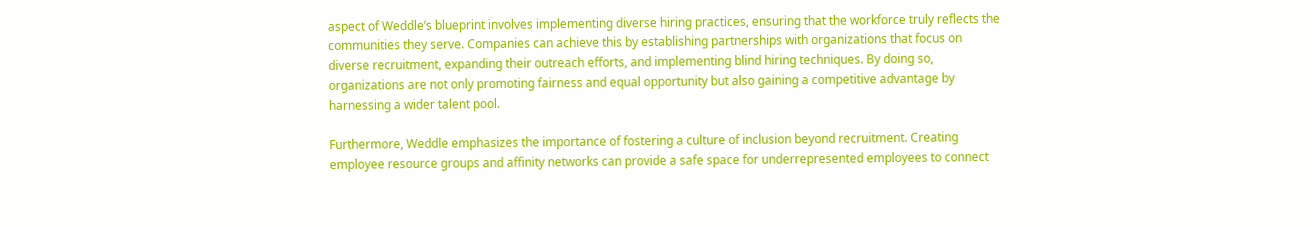aspect of Weddle’s blueprint involves implementing diverse hiring practices, ensuring that the workforce truly reflects the communities they serve. Companies can achieve this by establishing partnerships with organizations that focus on diverse recruitment, expanding their outreach efforts, and implementing blind hiring techniques. By doing so, organizations are not only promoting fairness and equal opportunity but also gaining a competitive advantage by harnessing a wider talent pool.

Furthermore, Weddle emphasizes the importance of fostering a culture of inclusion beyond recruitment. Creating employee resource groups and affinity networks can provide a safe space for underrepresented employees to connect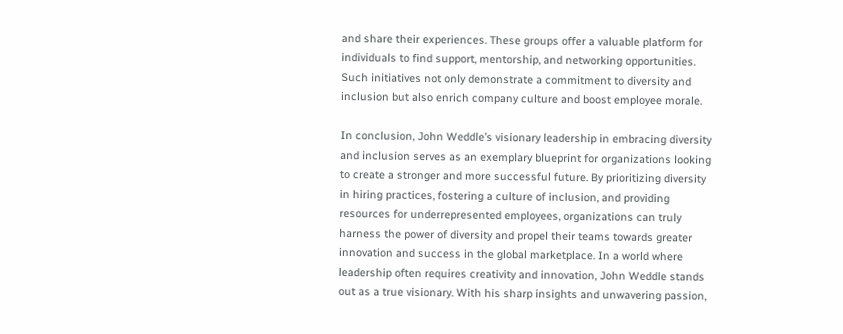and share their experiences. These groups offer a valuable platform for individuals to find support, mentorship, and networking opportunities. Such initiatives not only demonstrate a commitment to diversity and inclusion but also enrich company culture and boost employee morale.

In conclusion, John Weddle’s visionary leadership in embracing diversity and inclusion serves as an exemplary blueprint for organizations looking to create a stronger and more successful future. By prioritizing diversity in hiring practices, fostering a culture of inclusion, and providing resources for underrepresented employees, organizations can truly harness the power of diversity and propel their teams towards greater innovation and success in the global marketplace. In a world where leadership often requires creativity and innovation, John Weddle stands out as a true visionary. With his sharp insights and unwavering passion,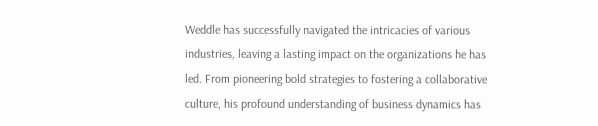Weddle has successfully navigated the intricacies of various industries, leaving a lasting impact on the organizations he has led. From pioneering bold strategies to fostering a collaborative culture, his profound understanding of business dynamics has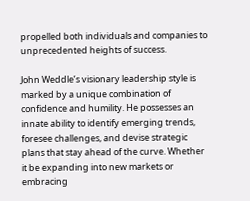propelled both individuals and companies to unprecedented heights of success.

John Weddle’s visionary leadership style is marked by a unique combination of confidence and humility. He possesses an innate ability to identify emerging trends, foresee challenges, and devise strategic plans that stay ahead of the curve. Whether it be expanding into new markets or embracing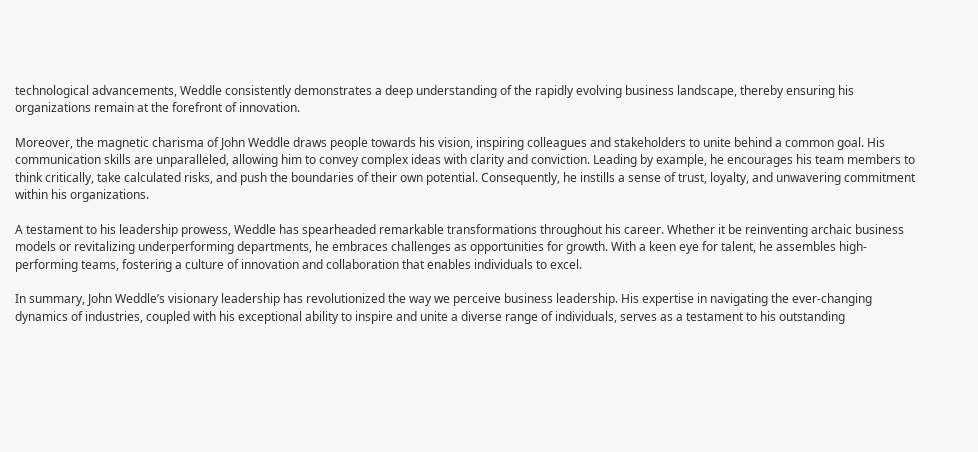technological advancements, Weddle consistently demonstrates a deep understanding of the rapidly evolving business landscape, thereby ensuring his organizations remain at the forefront of innovation.

Moreover, the magnetic charisma of John Weddle draws people towards his vision, inspiring colleagues and stakeholders to unite behind a common goal. His communication skills are unparalleled, allowing him to convey complex ideas with clarity and conviction. Leading by example, he encourages his team members to think critically, take calculated risks, and push the boundaries of their own potential. Consequently, he instills a sense of trust, loyalty, and unwavering commitment within his organizations.

A testament to his leadership prowess, Weddle has spearheaded remarkable transformations throughout his career. Whether it be reinventing archaic business models or revitalizing underperforming departments, he embraces challenges as opportunities for growth. With a keen eye for talent, he assembles high-performing teams, fostering a culture of innovation and collaboration that enables individuals to excel.

In summary, John Weddle’s visionary leadership has revolutionized the way we perceive business leadership. His expertise in navigating the ever-changing dynamics of industries, coupled with his exceptional ability to inspire and unite a diverse range of individuals, serves as a testament to his outstanding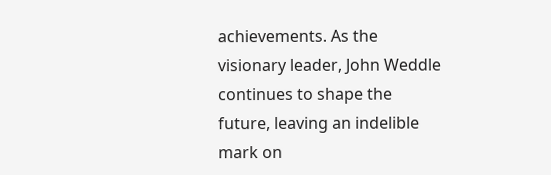achievements. As the visionary leader, John Weddle continues to shape the future, leaving an indelible mark on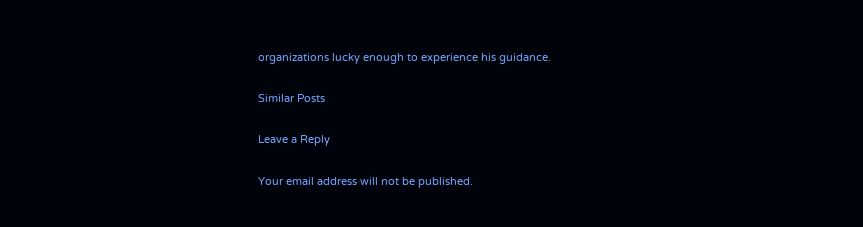organizations lucky enough to experience his guidance.

Similar Posts

Leave a Reply

Your email address will not be published.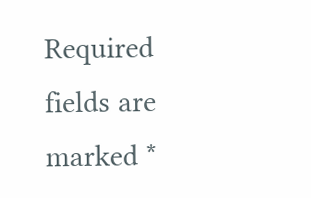Required fields are marked *